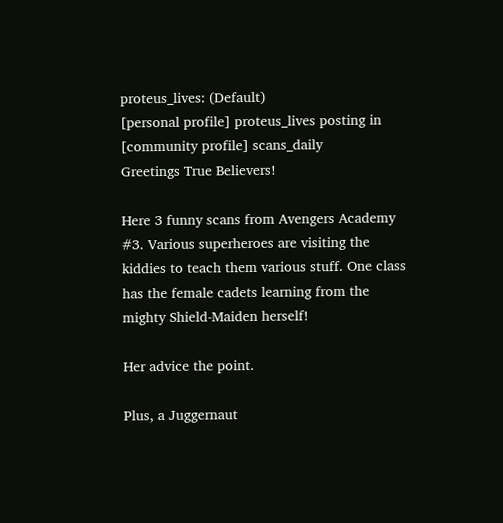proteus_lives: (Default)
[personal profile] proteus_lives posting in [community profile] scans_daily
Greetings True Believers!

Here 3 funny scans from Avengers Academy #3. Various superheroes are visiting the kiddies to teach them various stuff. One class has the female cadets learning from the mighty Shield-Maiden herself!

Her advice the point.

Plus, a Juggernaut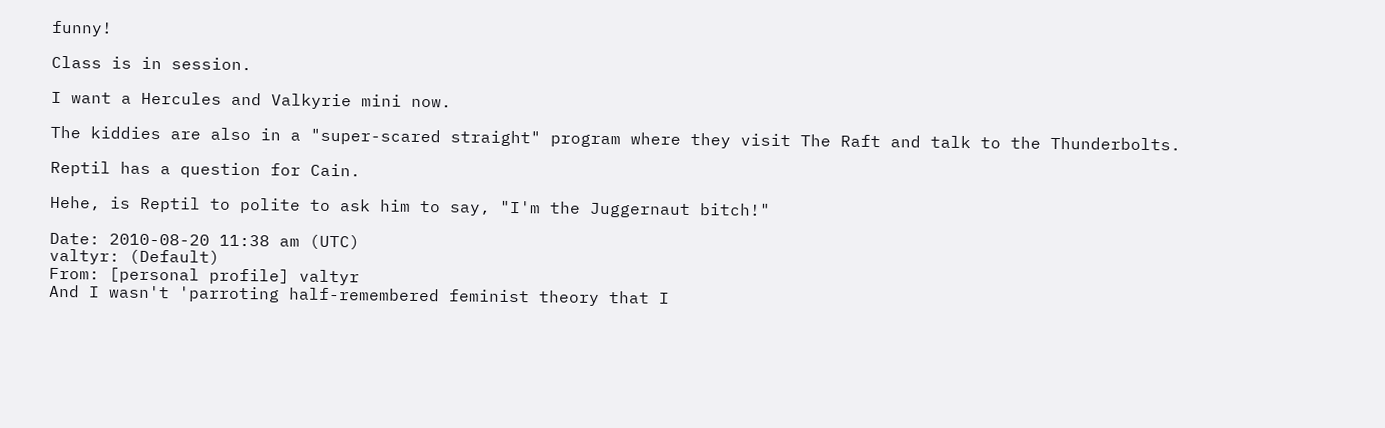funny!

Class is in session.

I want a Hercules and Valkyrie mini now.

The kiddies are also in a "super-scared straight" program where they visit The Raft and talk to the Thunderbolts.

Reptil has a question for Cain.

Hehe, is Reptil to polite to ask him to say, "I'm the Juggernaut bitch!"

Date: 2010-08-20 11:38 am (UTC)
valtyr: (Default)
From: [personal profile] valtyr
And I wasn't 'parroting half-remembered feminist theory that I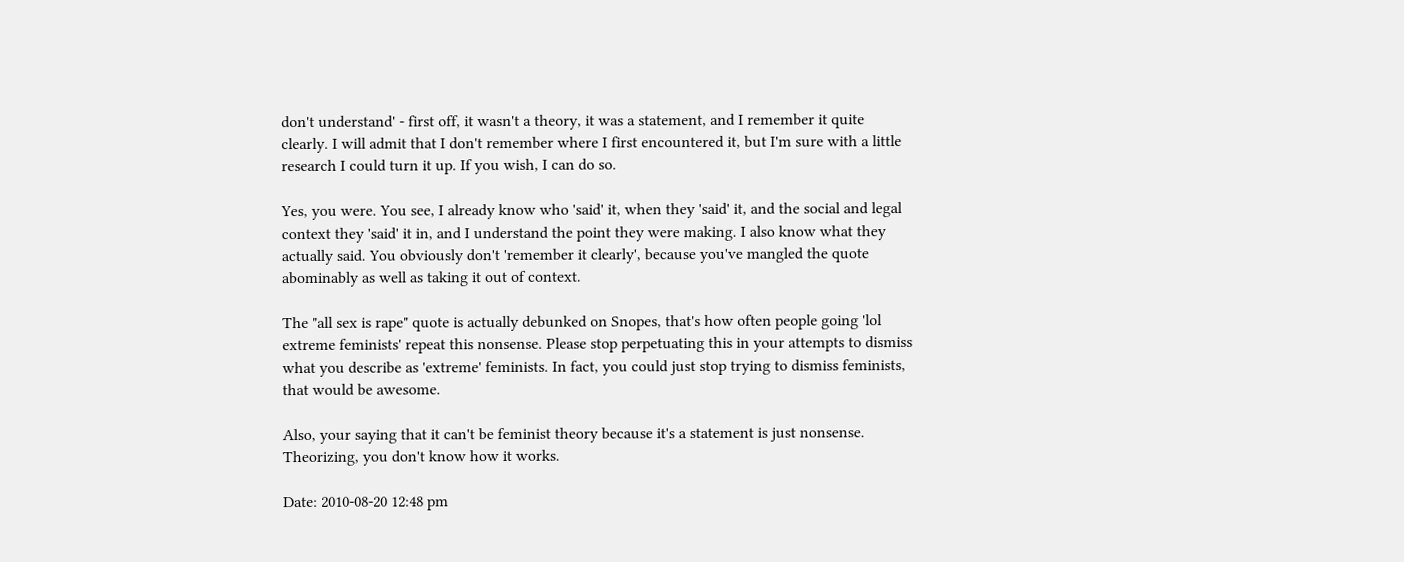don't understand' - first off, it wasn't a theory, it was a statement, and I remember it quite clearly. I will admit that I don't remember where I first encountered it, but I'm sure with a little research I could turn it up. If you wish, I can do so.

Yes, you were. You see, I already know who 'said' it, when they 'said' it, and the social and legal context they 'said' it in, and I understand the point they were making. I also know what they actually said. You obviously don't 'remember it clearly', because you've mangled the quote abominably as well as taking it out of context.

The "all sex is rape" quote is actually debunked on Snopes, that's how often people going 'lol extreme feminists' repeat this nonsense. Please stop perpetuating this in your attempts to dismiss what you describe as 'extreme' feminists. In fact, you could just stop trying to dismiss feminists, that would be awesome.

Also, your saying that it can't be feminist theory because it's a statement is just nonsense. Theorizing, you don't know how it works.

Date: 2010-08-20 12:48 pm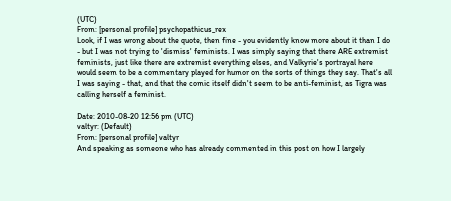(UTC)
From: [personal profile] psychopathicus_rex
Look, if I was wrong about the quote, then fine - you evidently know more about it than I do - but I was not trying to 'dismiss' feminists. I was simply saying that there ARE extremist feminists, just like there are extremist everything elses, and Valkyrie's portrayal here would seem to be a commentary played for humor on the sorts of things they say. That's all I was saying - that, and that the comic itself didn't seem to be anti-feminist, as Tigra was calling herself a feminist.

Date: 2010-08-20 12:56 pm (UTC)
valtyr: (Default)
From: [personal profile] valtyr
And speaking as someone who has already commented in this post on how I largely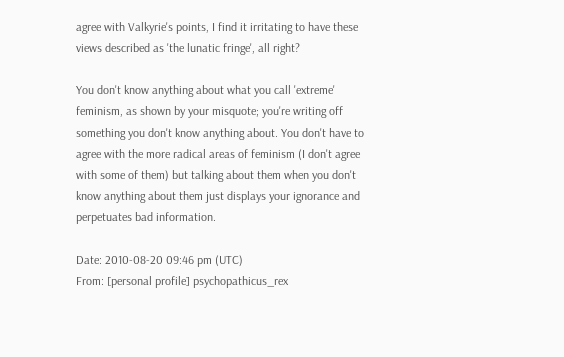agree with Valkyrie's points, I find it irritating to have these views described as 'the lunatic fringe', all right?

You don't know anything about what you call 'extreme' feminism, as shown by your misquote; you're writing off something you don't know anything about. You don't have to agree with the more radical areas of feminism (I don't agree with some of them) but talking about them when you don't know anything about them just displays your ignorance and perpetuates bad information.

Date: 2010-08-20 09:46 pm (UTC)
From: [personal profile] psychopathicus_rex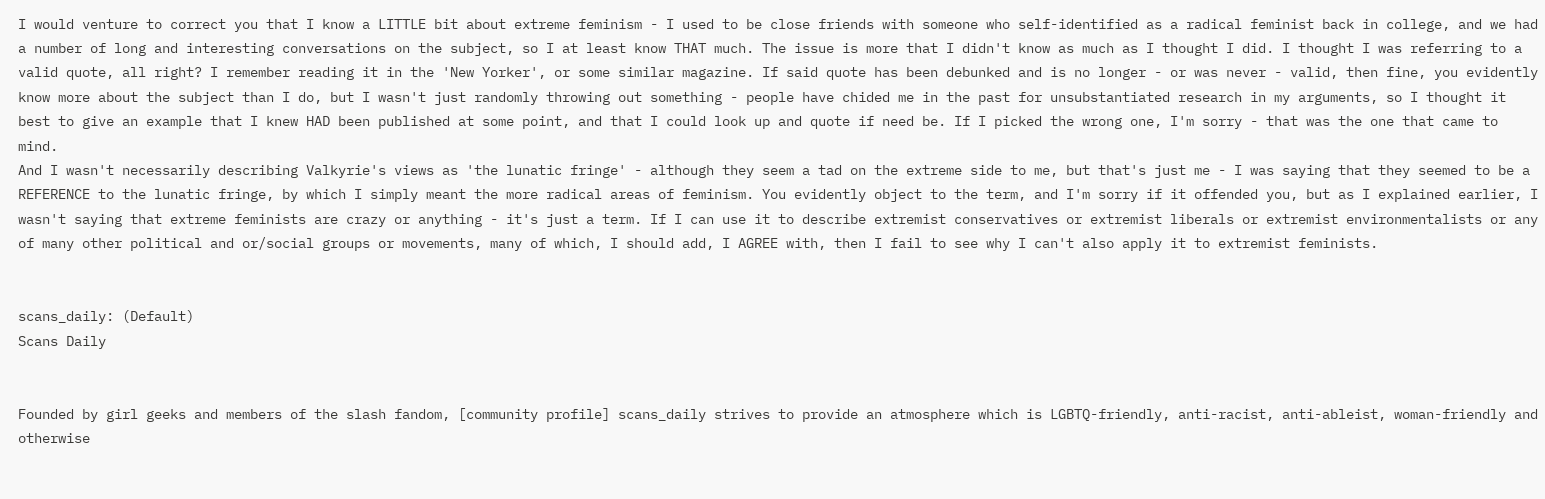I would venture to correct you that I know a LITTLE bit about extreme feminism - I used to be close friends with someone who self-identified as a radical feminist back in college, and we had a number of long and interesting conversations on the subject, so I at least know THAT much. The issue is more that I didn't know as much as I thought I did. I thought I was referring to a valid quote, all right? I remember reading it in the 'New Yorker', or some similar magazine. If said quote has been debunked and is no longer - or was never - valid, then fine, you evidently know more about the subject than I do, but I wasn't just randomly throwing out something - people have chided me in the past for unsubstantiated research in my arguments, so I thought it best to give an example that I knew HAD been published at some point, and that I could look up and quote if need be. If I picked the wrong one, I'm sorry - that was the one that came to mind.
And I wasn't necessarily describing Valkyrie's views as 'the lunatic fringe' - although they seem a tad on the extreme side to me, but that's just me - I was saying that they seemed to be a REFERENCE to the lunatic fringe, by which I simply meant the more radical areas of feminism. You evidently object to the term, and I'm sorry if it offended you, but as I explained earlier, I wasn't saying that extreme feminists are crazy or anything - it's just a term. If I can use it to describe extremist conservatives or extremist liberals or extremist environmentalists or any of many other political and or/social groups or movements, many of which, I should add, I AGREE with, then I fail to see why I can't also apply it to extremist feminists.


scans_daily: (Default)
Scans Daily


Founded by girl geeks and members of the slash fandom, [community profile] scans_daily strives to provide an atmosphere which is LGBTQ-friendly, anti-racist, anti-ableist, woman-friendly and otherwise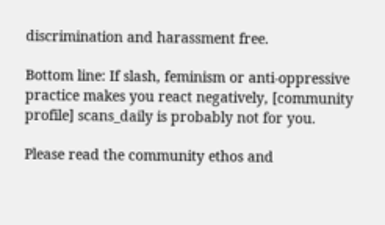discrimination and harassment free.

Bottom line: If slash, feminism or anti-oppressive practice makes you react negatively, [community profile] scans_daily is probably not for you.

Please read the community ethos and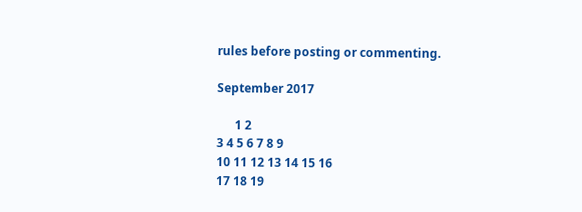rules before posting or commenting.

September 2017

      1 2
3 4 5 6 7 8 9
10 11 12 13 14 15 16
17 18 19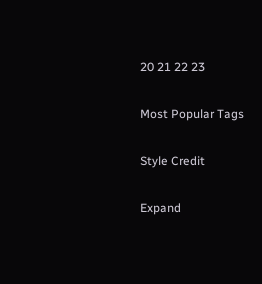20 21 22 23

Most Popular Tags

Style Credit

Expand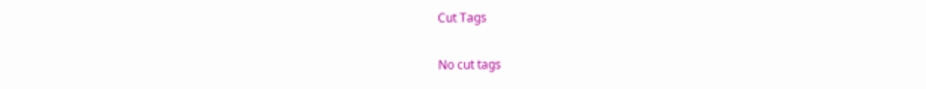Cut Tags

No cut tags